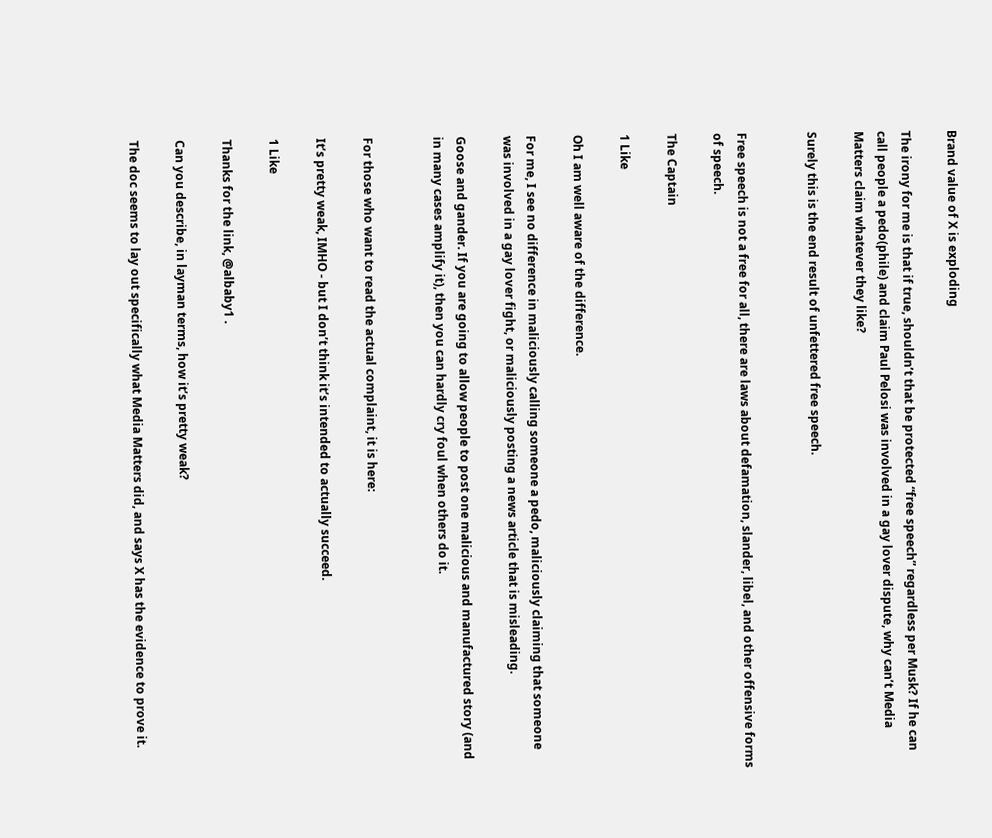Brand value of X is exploding

The irony for me is that if true, shouldn’t that be protected “free speech” regardless per Musk? If he can call people a pedo(phile) and claim Paul Pelosi was involved in a gay lover dispute, why can’t Media Matters claim whatever they like?

Surely this is the end result of unfettered free speech.


Free speech is not a free for all, there are laws about defamation, slander, libel, and other offensive forms of speech.

The Captain

1 Like

Oh I am well aware of the difference.

For me, I see no difference in maliciously calling someone a pedo, maliciously claiming that someone was involved in a gay lover fight, or maliciously posting a news article that is misleading.

Goose and gander. If you are going to allow people to post one malicious and manufactured story (and in many cases amplify it), then you can hardly cry foul when others do it.


For those who want to read the actual complaint, it is here:

It’s pretty weak, IMHO - but I don’t think it’s intended to actually succeed.

1 Like

Thanks for the link, @albaby1 .

Can you describe, in layman terms, how it’s pretty weak?

The doc seems to lay out specifically what Media Matters did, and says X has the evidence to prove it.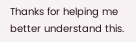Thanks for helping me better understand this.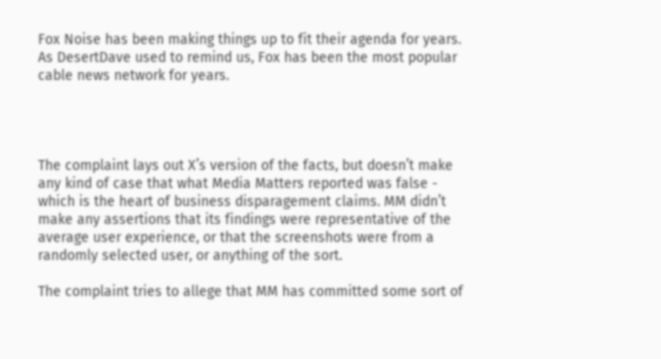Fox Noise has been making things up to fit their agenda for years. As DesertDave used to remind us, Fox has been the most popular cable news network for years.




The complaint lays out X’s version of the facts, but doesn’t make any kind of case that what Media Matters reported was false - which is the heart of business disparagement claims. MM didn’t make any assertions that its findings were representative of the average user experience, or that the screenshots were from a randomly selected user, or anything of the sort.

The complaint tries to allege that MM has committed some sort of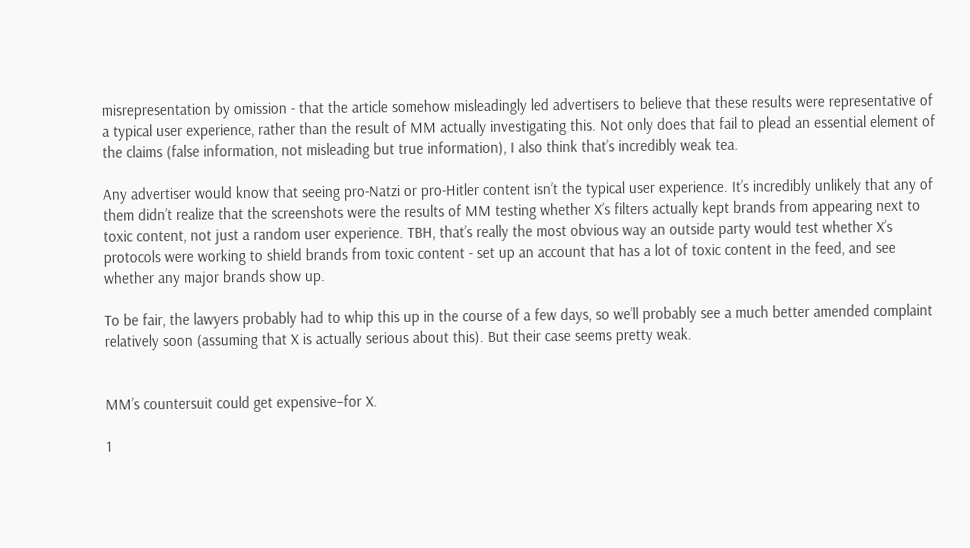misrepresentation by omission - that the article somehow misleadingly led advertisers to believe that these results were representative of a typical user experience, rather than the result of MM actually investigating this. Not only does that fail to plead an essential element of the claims (false information, not misleading but true information), I also think that’s incredibly weak tea.

Any advertiser would know that seeing pro-Natzi or pro-Hitler content isn’t the typical user experience. It’s incredibly unlikely that any of them didn’t realize that the screenshots were the results of MM testing whether X’s filters actually kept brands from appearing next to toxic content, not just a random user experience. TBH, that’s really the most obvious way an outside party would test whether X’s protocols were working to shield brands from toxic content - set up an account that has a lot of toxic content in the feed, and see whether any major brands show up.

To be fair, the lawyers probably had to whip this up in the course of a few days, so we’ll probably see a much better amended complaint relatively soon (assuming that X is actually serious about this). But their case seems pretty weak.


MM’s countersuit could get expensive–for X.

1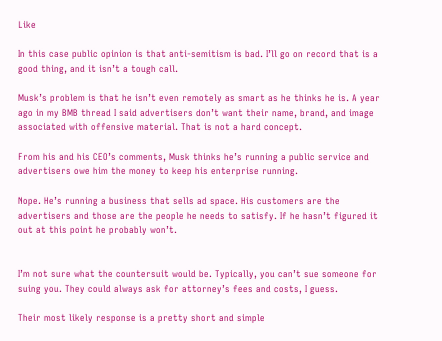Like

In this case public opinion is that anti-semitism is bad. I’ll go on record that is a good thing, and it isn’t a tough call.

Musk’s problem is that he isn’t even remotely as smart as he thinks he is. A year ago in my BMB thread I said advertisers don’t want their name, brand, and image associated with offensive material. That is not a hard concept.

From his and his CEO’s comments, Musk thinks he’s running a public service and advertisers owe him the money to keep his enterprise running.

Nope. He’s running a business that sells ad space. His customers are the advertisers and those are the people he needs to satisfy. If he hasn’t figured it out at this point he probably won’t.


I’m not sure what the countersuit would be. Typically, you can’t sue someone for suing you. They could always ask for attorney’s fees and costs, I guess.

Their most likely response is a pretty short and simple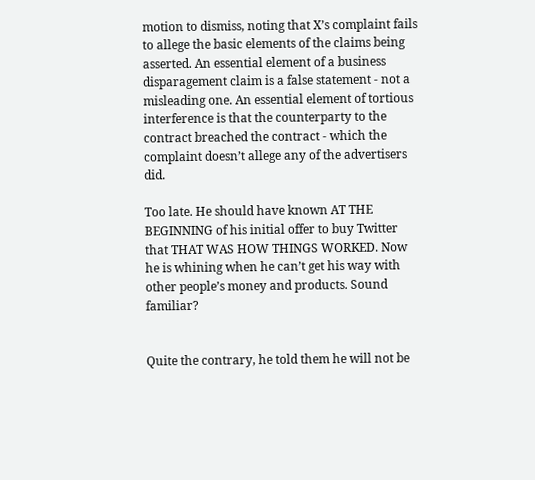motion to dismiss, noting that X’s complaint fails to allege the basic elements of the claims being asserted. An essential element of a business disparagement claim is a false statement - not a misleading one. An essential element of tortious interference is that the counterparty to the contract breached the contract - which the complaint doesn’t allege any of the advertisers did.

Too late. He should have known AT THE BEGINNING of his initial offer to buy Twitter that THAT WAS HOW THINGS WORKED. Now he is whining when he can’t get his way with other people’s money and products. Sound familiar?


Quite the contrary, he told them he will not be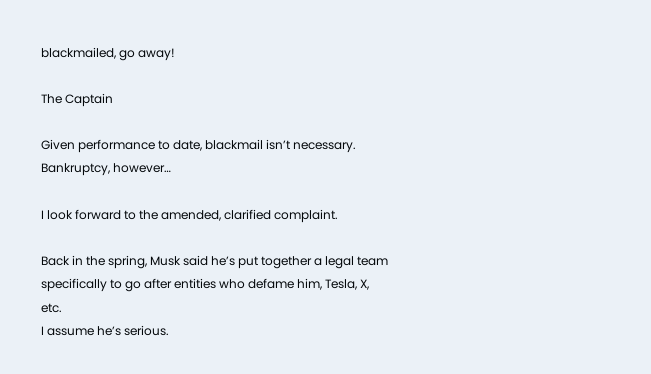blackmailed, go away!

The Captain

Given performance to date, blackmail isn’t necessary. Bankruptcy, however…

I look forward to the amended, clarified complaint.

Back in the spring, Musk said he’s put together a legal team specifically to go after entities who defame him, Tesla, X, etc.
I assume he’s serious.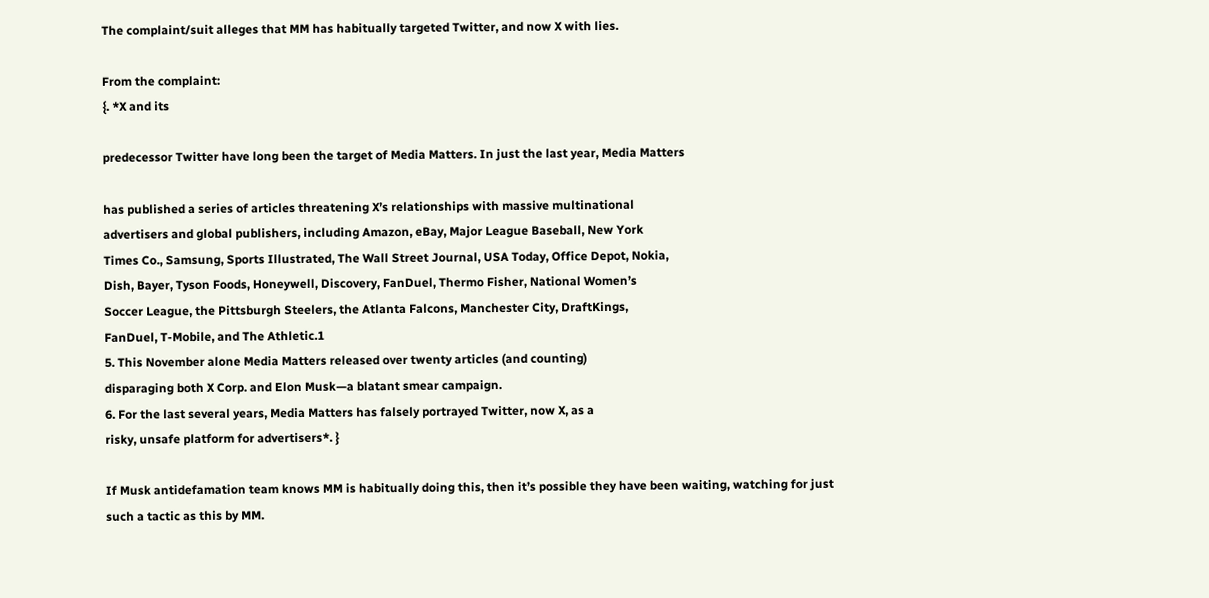The complaint/suit alleges that MM has habitually targeted Twitter, and now X with lies.

From the complaint:
{. *X and its

predecessor Twitter have long been the target of Media Matters. In just the last year, Media Matters

has published a series of articles threatening X’s relationships with massive multinational
advertisers and global publishers, including Amazon, eBay, Major League Baseball, New York
Times Co., Samsung, Sports Illustrated, The Wall Street Journal, USA Today, Office Depot, Nokia,
Dish, Bayer, Tyson Foods, Honeywell, Discovery, FanDuel, Thermo Fisher, National Women’s
Soccer League, the Pittsburgh Steelers, the Atlanta Falcons, Manchester City, DraftKings,
FanDuel, T-Mobile, and The Athletic.1
5. This November alone Media Matters released over twenty articles (and counting)
disparaging both X Corp. and Elon Musk—a blatant smear campaign.
6. For the last several years, Media Matters has falsely portrayed Twitter, now X, as a
risky, unsafe platform for advertisers*. }

If Musk antidefamation team knows MM is habitually doing this, then it’s possible they have been waiting, watching for just such a tactic as this by MM.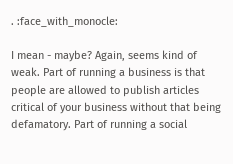. :face_with_monocle:

I mean - maybe? Again, seems kind of weak. Part of running a business is that people are allowed to publish articles critical of your business without that being defamatory. Part of running a social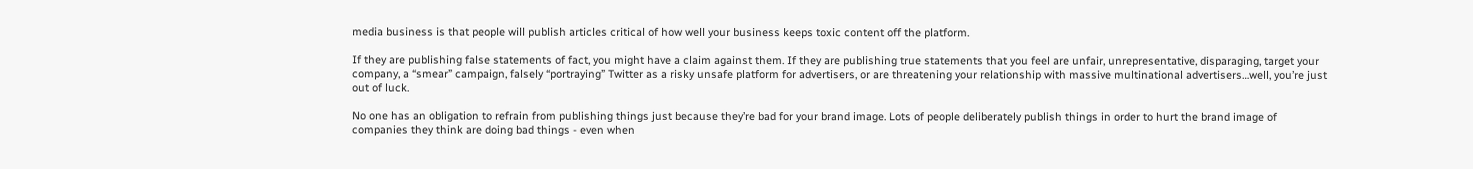media business is that people will publish articles critical of how well your business keeps toxic content off the platform.

If they are publishing false statements of fact, you might have a claim against them. If they are publishing true statements that you feel are unfair, unrepresentative, disparaging, target your company, a “smear” campaign, falsely “portraying” Twitter as a risky unsafe platform for advertisers, or are threatening your relationship with massive multinational advertisers…well, you’re just out of luck.

No one has an obligation to refrain from publishing things just because they’re bad for your brand image. Lots of people deliberately publish things in order to hurt the brand image of companies they think are doing bad things - even when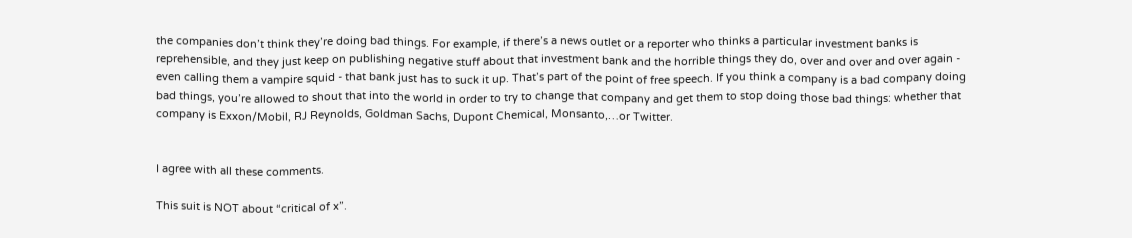the companies don’t think they’re doing bad things. For example, if there’s a news outlet or a reporter who thinks a particular investment banks is reprehensible, and they just keep on publishing negative stuff about that investment bank and the horrible things they do, over and over and over again - even calling them a vampire squid - that bank just has to suck it up. That’s part of the point of free speech. If you think a company is a bad company doing bad things, you’re allowed to shout that into the world in order to try to change that company and get them to stop doing those bad things: whether that company is Exxon/Mobil, RJ Reynolds, Goldman Sachs, Dupont Chemical, Monsanto,…or Twitter.


I agree with all these comments.

This suit is NOT about “critical of x”.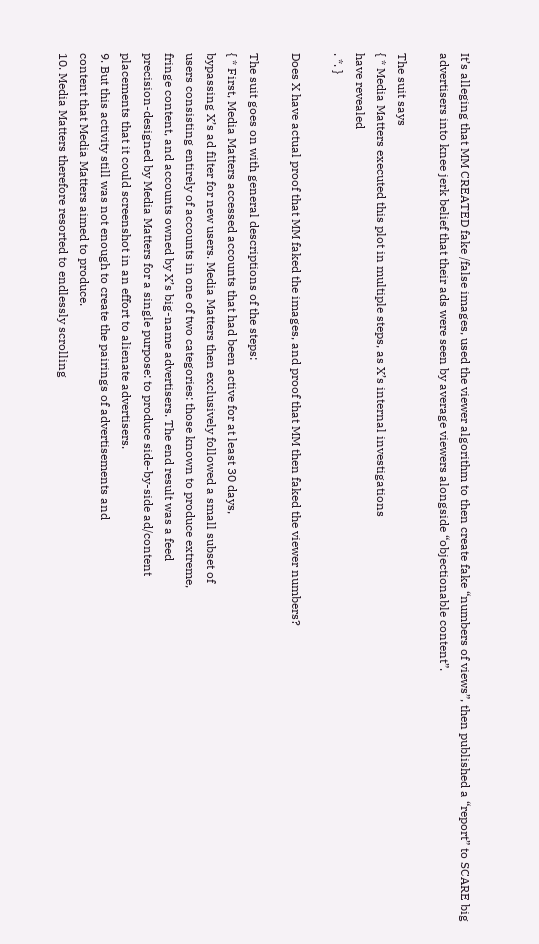It’s alleging that MM CREATED fake /false images, used the viewer algorithm to then create fake “numbers of views”, then published a “report” to SCARE big advertisers into knee jerk belief that their ads were seen by average viewers alongside “objectionable content”.

The suit says
{ * Media Matters executed this plot in multiple steps, as X’s internal investigations
have revealed
. *. }

Does X have actual proof that MM faked the images, and proof that MM then faked the viewer numbers?

The suit goes on with general descriptions of the steps:
{ * First, Media Matters accessed accounts that had been active for at least 30 days,
bypassing X’s ad filter for new users. Media Matters then exclusively followed a small subset of
users consisting entirely of accounts in one of two categories: those known to produce extreme,
fringe content, and accounts owned by X’s big-name advertisers. The end result was a feed
precision-designed by Media Matters for a single purpose: to produce side-by-side ad/content
placements that it could screenshot in an effort to alienate advertisers.
9. But this activity still was not enough to create the pairings of advertisements and
content that Media Matters aimed to produce.
10. Media Matters therefore resorted to endlessly scrolling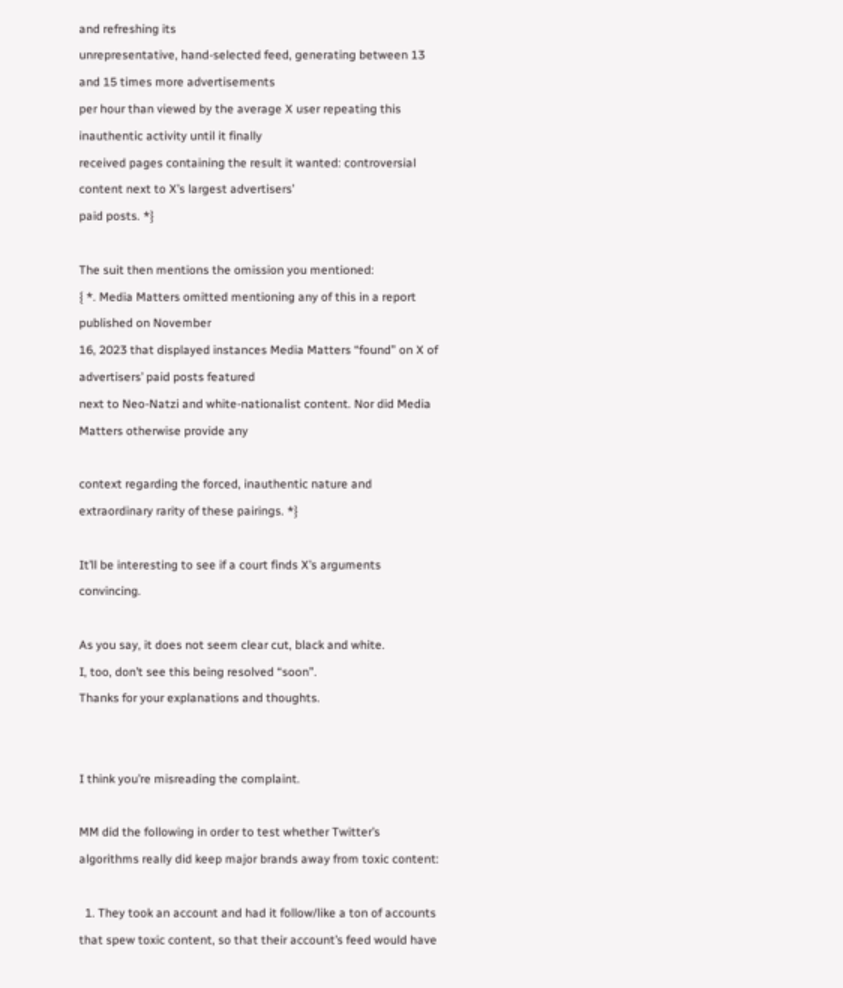and refreshing its
unrepresentative, hand-selected feed, generating between 13 and 15 times more advertisements
per hour than viewed by the average X user repeating this inauthentic activity until it finally
received pages containing the result it wanted: controversial content next to X’s largest advertisers’
paid posts. *}

The suit then mentions the omission you mentioned:
{ *. Media Matters omitted mentioning any of this in a report published on November
16, 2023 that displayed instances Media Matters “found” on X of advertisers’ paid posts featured
next to Neo-Natzi and white-nationalist content. Nor did Media Matters otherwise provide any

context regarding the forced, inauthentic nature and extraordinary rarity of these pairings. *}

It’ll be interesting to see if a court finds X’s arguments convincing.

As you say, it does not seem clear cut, black and white.
I, too, don’t see this being resolved “soon”.
Thanks for your explanations and thoughts.


I think you’re misreading the complaint.

MM did the following in order to test whether Twitter’s algorithms really did keep major brands away from toxic content:

  1. They took an account and had it follow/like a ton of accounts that spew toxic content, so that their account’s feed would have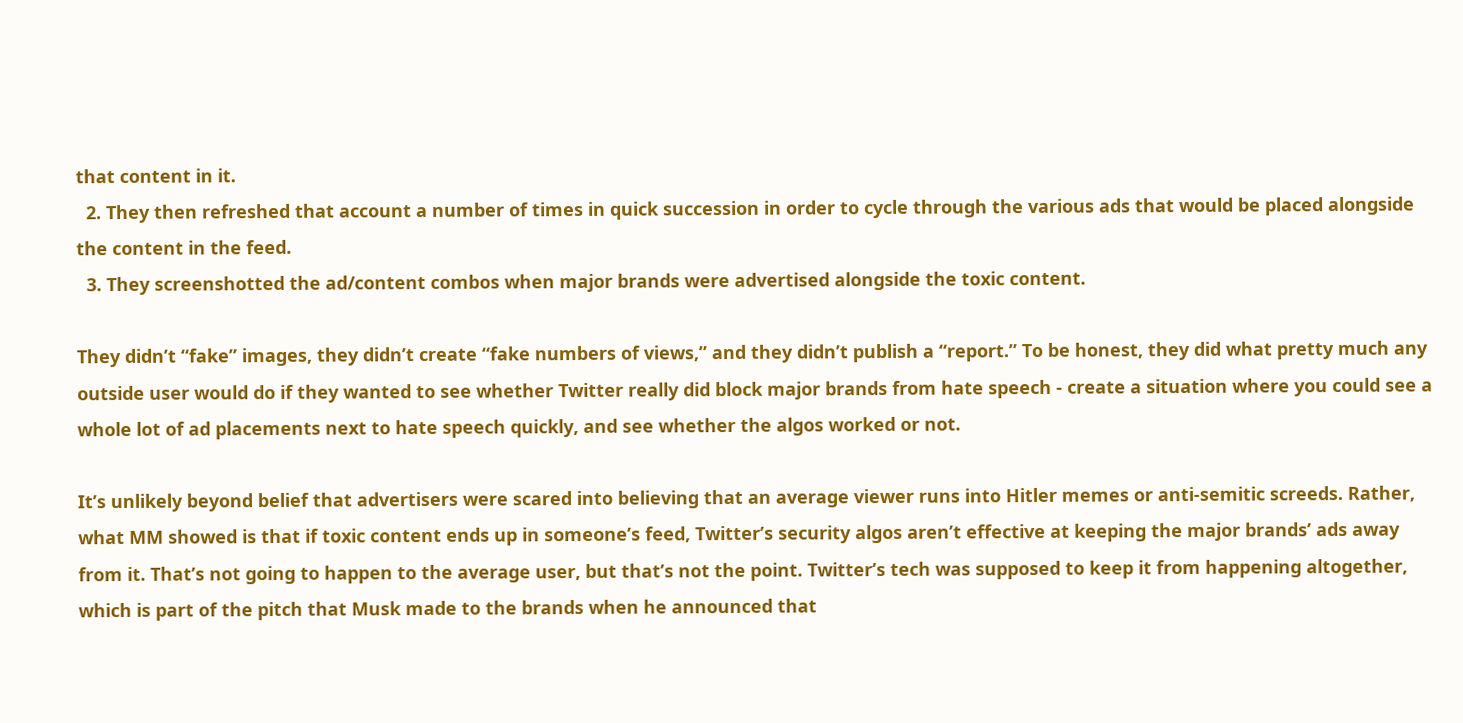that content in it.
  2. They then refreshed that account a number of times in quick succession in order to cycle through the various ads that would be placed alongside the content in the feed.
  3. They screenshotted the ad/content combos when major brands were advertised alongside the toxic content.

They didn’t “fake” images, they didn’t create “fake numbers of views,” and they didn’t publish a “report.” To be honest, they did what pretty much any outside user would do if they wanted to see whether Twitter really did block major brands from hate speech - create a situation where you could see a whole lot of ad placements next to hate speech quickly, and see whether the algos worked or not.

It’s unlikely beyond belief that advertisers were scared into believing that an average viewer runs into Hitler memes or anti-semitic screeds. Rather, what MM showed is that if toxic content ends up in someone’s feed, Twitter’s security algos aren’t effective at keeping the major brands’ ads away from it. That’s not going to happen to the average user, but that’s not the point. Twitter’s tech was supposed to keep it from happening altogether, which is part of the pitch that Musk made to the brands when he announced that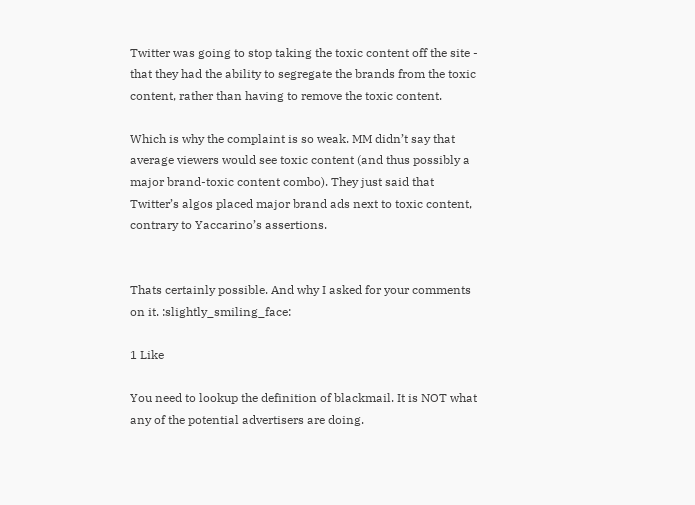Twitter was going to stop taking the toxic content off the site - that they had the ability to segregate the brands from the toxic content, rather than having to remove the toxic content.

Which is why the complaint is so weak. MM didn’t say that average viewers would see toxic content (and thus possibly a major brand-toxic content combo). They just said that Twitter’s algos placed major brand ads next to toxic content, contrary to Yaccarino’s assertions.


Thats certainly possible. And why I asked for your comments on it. :slightly_smiling_face:

1 Like

You need to lookup the definition of blackmail. It is NOT what any of the potential advertisers are doing.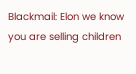Blackmail: Elon we know you are selling children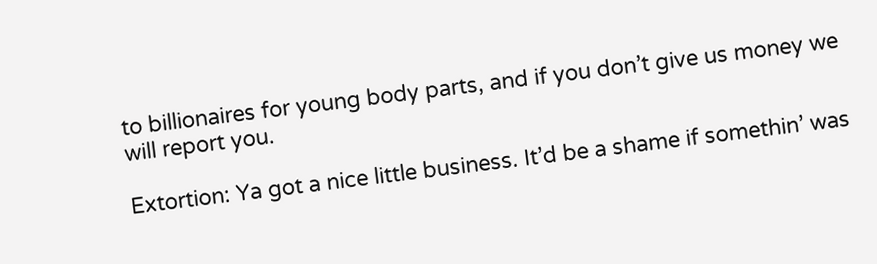to billionaires for young body parts, and if you don’t give us money we will report you.

Extortion: Ya got a nice little business. It’d be a shame if somethin’ was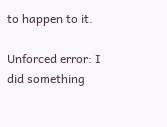to happen to it.

Unforced error: I did something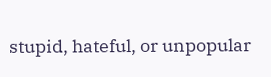stupid, hateful, or unpopular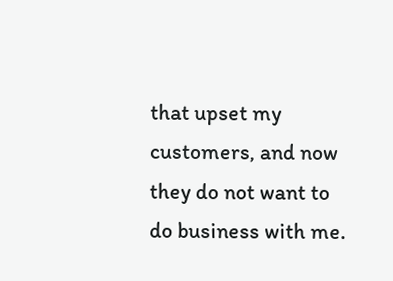that upset my customers, and now they do not want to do business with me.